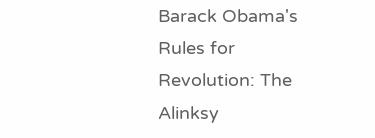Barack Obama's Rules for Revolution: The Alinksy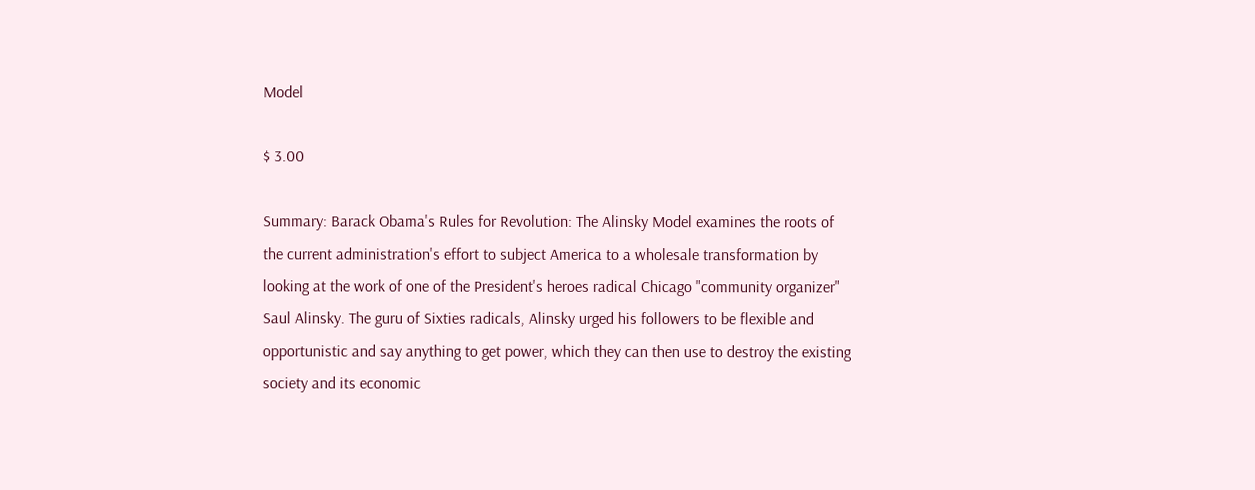Model

$ 3.00

Summary: Barack Obama's Rules for Revolution: The Alinsky Model examines the roots of the current administration's effort to subject America to a wholesale transformation by looking at the work of one of the President's heroes radical Chicago "community organizer" Saul Alinsky. The guru of Sixties radicals, Alinsky urged his followers to be flexible and opportunistic and say anything to get power, which they can then use to destroy the existing society and its economic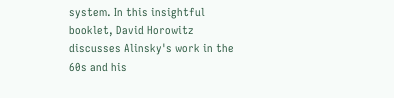system. In this insightful booklet, David Horowitz discusses Alinsky's work in the 60s and his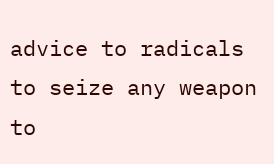advice to radicals to seize any weapon to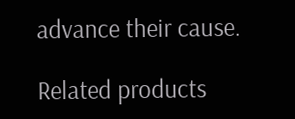advance their cause.

Related products